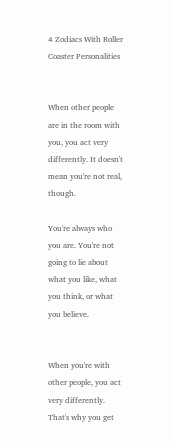4 Zodiacs With Roller Coaster Personalities


When other people are in the room with you, you act very differently. It doesn't mean you're not real, though.

You're always who you are. You're not going to lie about what you like, what you think, or what you believe.


When you're with other people, you act very differently. That's why you get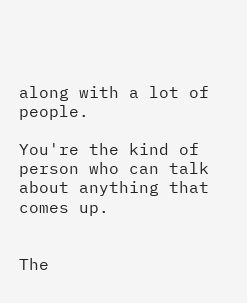along with a lot of people.

You're the kind of person who can talk about anything that comes up.


The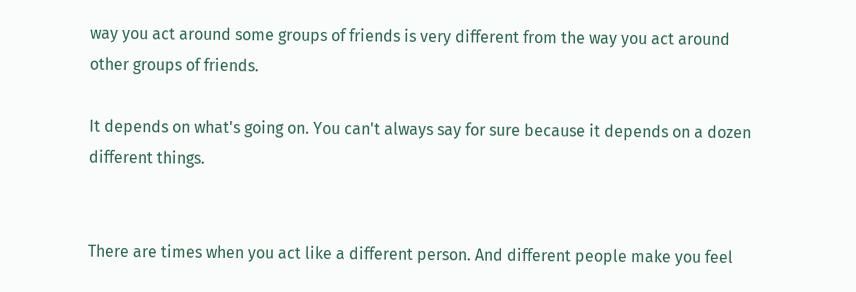way you act around some groups of friends is very different from the way you act around other groups of friends.

It depends on what's going on. You can't always say for sure because it depends on a dozen different things.


There are times when you act like a different person. And different people make you feel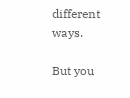different ways.

But you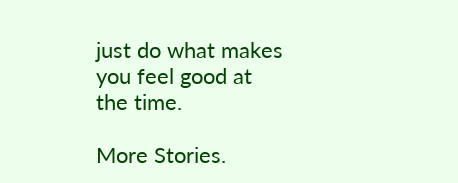just do what makes you feel good at the time.

More Stories.